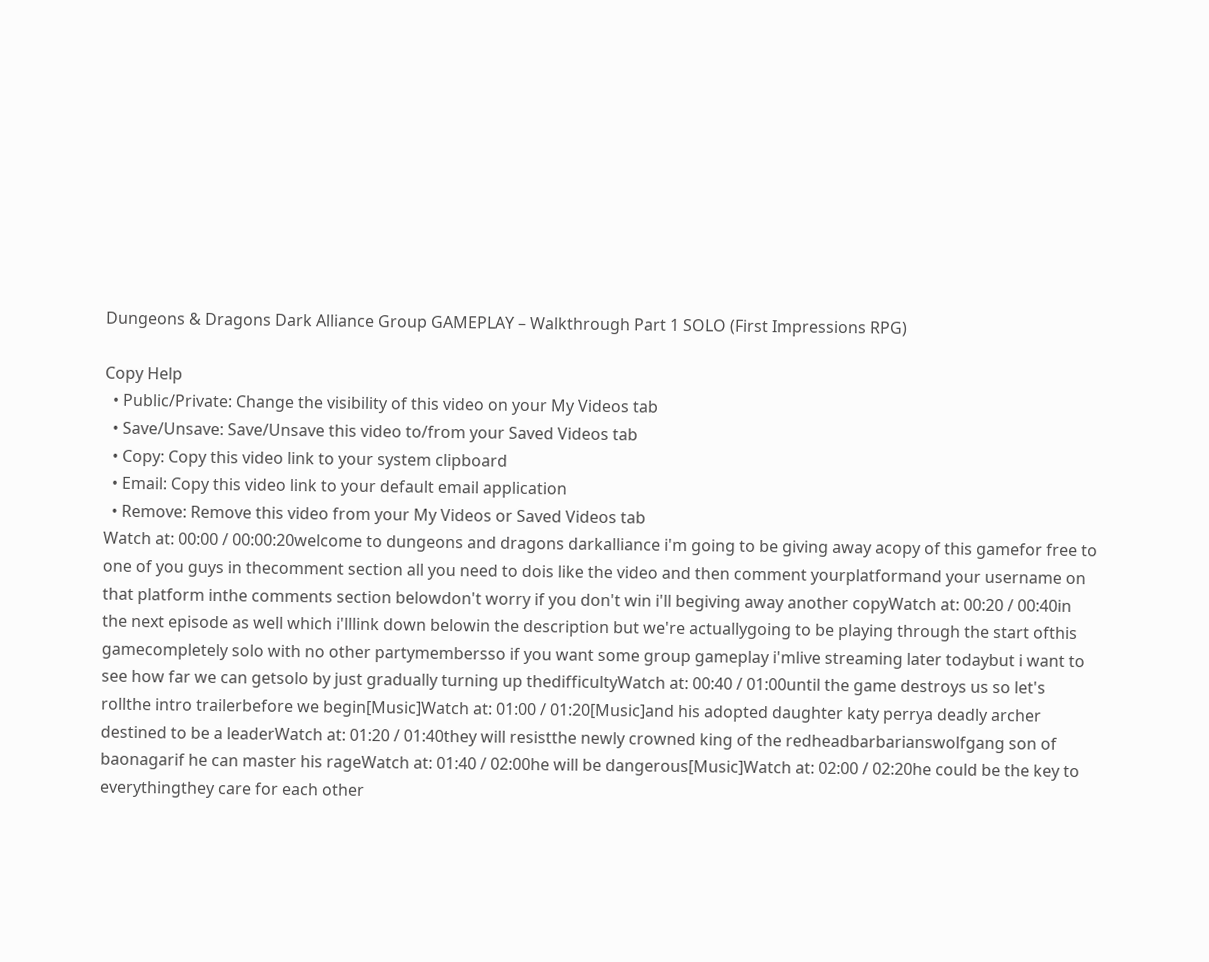Dungeons & Dragons Dark Alliance Group GAMEPLAY – Walkthrough Part 1 SOLO (First Impressions RPG)

Copy Help
  • Public/Private: Change the visibility of this video on your My Videos tab
  • Save/Unsave: Save/Unsave this video to/from your Saved Videos tab
  • Copy: Copy this video link to your system clipboard
  • Email: Copy this video link to your default email application
  • Remove: Remove this video from your My Videos or Saved Videos tab
Watch at: 00:00 / 00:00:20welcome to dungeons and dragons darkalliance i'm going to be giving away acopy of this gamefor free to one of you guys in thecomment section all you need to dois like the video and then comment yourplatformand your username on that platform inthe comments section belowdon't worry if you don't win i'll begiving away another copyWatch at: 00:20 / 00:40in the next episode as well which i'lllink down belowin the description but we're actuallygoing to be playing through the start ofthis gamecompletely solo with no other partymembersso if you want some group gameplay i'mlive streaming later todaybut i want to see how far we can getsolo by just gradually turning up thedifficultyWatch at: 00:40 / 01:00until the game destroys us so let's rollthe intro trailerbefore we begin[Music]Watch at: 01:00 / 01:20[Music]and his adopted daughter katy perrya deadly archer destined to be a leaderWatch at: 01:20 / 01:40they will resistthe newly crowned king of the redheadbarbarianswolfgang son of baonagarif he can master his rageWatch at: 01:40 / 02:00he will be dangerous[Music]Watch at: 02:00 / 02:20he could be the key to everythingthey care for each other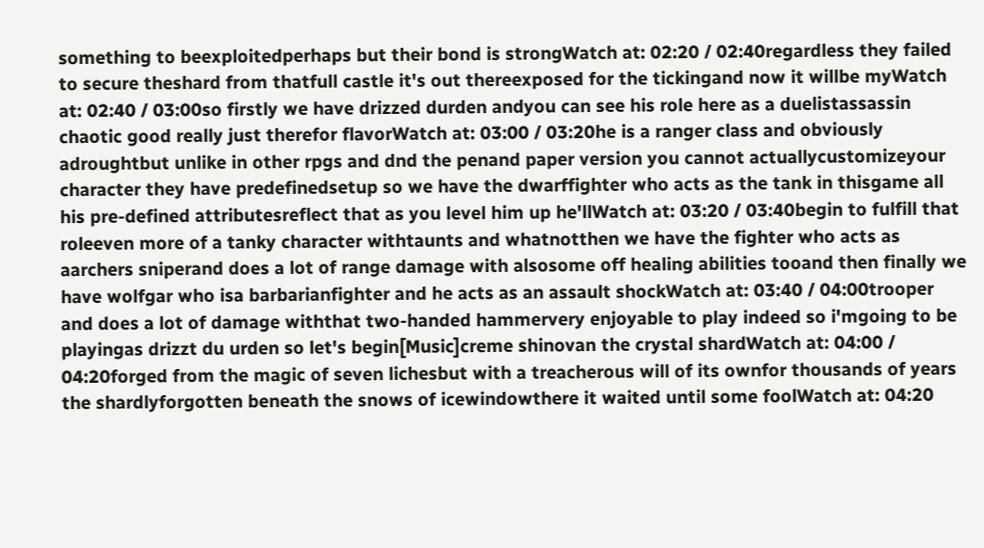something to beexploitedperhaps but their bond is strongWatch at: 02:20 / 02:40regardless they failed to secure theshard from thatfull castle it's out thereexposed for the tickingand now it willbe myWatch at: 02:40 / 03:00so firstly we have drizzed durden andyou can see his role here as a duelistassassin chaotic good really just therefor flavorWatch at: 03:00 / 03:20he is a ranger class and obviously adroughtbut unlike in other rpgs and dnd the penand paper version you cannot actuallycustomizeyour character they have predefinedsetup so we have the dwarffighter who acts as the tank in thisgame all his pre-defined attributesreflect that as you level him up he'llWatch at: 03:20 / 03:40begin to fulfill that roleeven more of a tanky character withtaunts and whatnotthen we have the fighter who acts as aarchers sniperand does a lot of range damage with alsosome off healing abilities tooand then finally we have wolfgar who isa barbarianfighter and he acts as an assault shockWatch at: 03:40 / 04:00trooper and does a lot of damage withthat two-handed hammervery enjoyable to play indeed so i'mgoing to be playingas drizzt du urden so let's begin[Music]creme shinovan the crystal shardWatch at: 04:00 / 04:20forged from the magic of seven lichesbut with a treacherous will of its ownfor thousands of years the shardlyforgotten beneath the snows of icewindowthere it waited until some foolWatch at: 04:20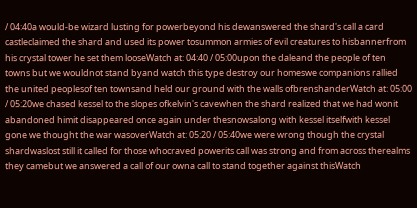/ 04:40a would-be wizard lusting for powerbeyond his dewanswered the shard's call a card castleclaimed the shard and used its power tosummon armies of evil creatures to hisbannerfrom his crystal tower he set them looseWatch at: 04:40 / 05:00upon the daleand the people of ten towns but we wouldnot stand byand watch this type destroy our homeswe companions rallied the united peoplesof ten townsand held our ground with the walls ofbrenshanderWatch at: 05:00 / 05:20we chased kessel to the slopes ofkelvin's cavewhen the shard realized that we had wonit abandoned himit disappeared once again under thesnowsalong with kessel itselfwith kessel gone we thought the war wasoverWatch at: 05:20 / 05:40we were wrong though the crystal shardwaslost still it called for those whocraved powerits call was strong and from across therealms they camebut we answered a call of our owna call to stand together against thisWatch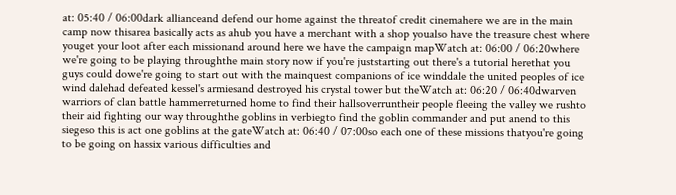at: 05:40 / 06:00dark allianceand defend our home against the threatof credit cinemahere we are in the main camp now thisarea basically acts as ahub you have a merchant with a shop youalso have the treasure chest where youget your loot after each missionand around here we have the campaign mapWatch at: 06:00 / 06:20where we're going to be playing throughthe main story now if you're juststarting out there's a tutorial herethat you guys could dowe're going to start out with the mainquest companions of ice winddale the united peoples of ice wind dalehad defeated kessel's armiesand destroyed his crystal tower but theWatch at: 06:20 / 06:40dwarven warriors of clan battle hammerreturned home to find their hallsoverruntheir people fleeing the valley we rushto their aid fighting our way throughthe goblins in verbiegto find the goblin commander and put anend to this siegeso this is act one goblins at the gateWatch at: 06:40 / 07:00so each one of these missions thatyou're going to be going on hassix various difficulties and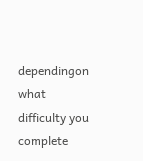dependingon what difficulty you complete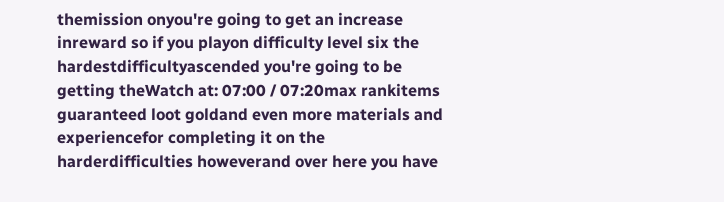themission onyou're going to get an increase inreward so if you playon difficulty level six the hardestdifficultyascended you're going to be getting theWatch at: 07:00 / 07:20max rankitems guaranteed loot goldand even more materials and experiencefor completing it on the harderdifficulties howeverand over here you have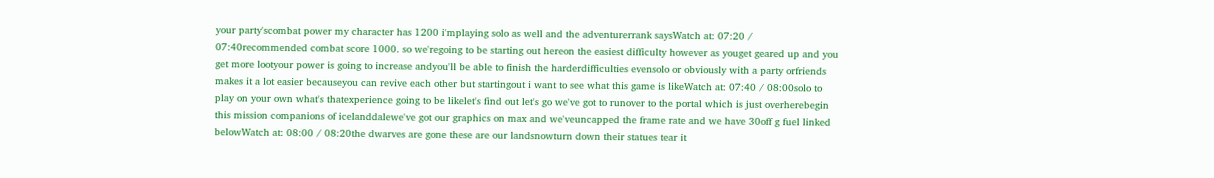your party'scombat power my character has 1200 i'mplaying solo as well and the adventurerrank saysWatch at: 07:20 / 07:40recommended combat score 1000. so we'regoing to be starting out hereon the easiest difficulty however as youget geared up and you get more lootyour power is going to increase andyou'll be able to finish the harderdifficulties evensolo or obviously with a party orfriends makes it a lot easier becauseyou can revive each other but startingout i want to see what this game is likeWatch at: 07:40 / 08:00solo to play on your own what's thatexperience going to be likelet's find out let's go we've got to runover to the portal which is just overherebegin this mission companions of icelanddalewe've got our graphics on max and we'veuncapped the frame rate and we have 30off g fuel linked belowWatch at: 08:00 / 08:20the dwarves are gone these are our landsnowturn down their statues tear it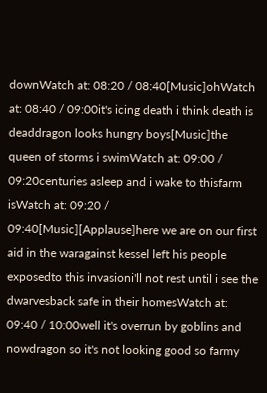downWatch at: 08:20 / 08:40[Music]ohWatch at: 08:40 / 09:00it's icing death i think death is deaddragon looks hungry boys[Music]the queen of storms i swimWatch at: 09:00 / 09:20centuries asleep and i wake to thisfarm isWatch at: 09:20 / 09:40[Music][Applause]here we are on our first aid in the waragainst kessel left his people exposedto this invasioni'll not rest until i see the dwarvesback safe in their homesWatch at: 09:40 / 10:00well it's overrun by goblins and nowdragon so it's not looking good so farmy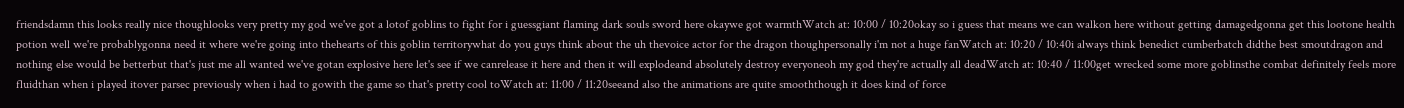friendsdamn this looks really nice thoughlooks very pretty my god we've got a lotof goblins to fight for i guessgiant flaming dark souls sword here okaywe got warmthWatch at: 10:00 / 10:20okay so i guess that means we can walkon here without getting damagedgonna get this lootone health potion well we're probablygonna need it where we're going into thehearts of this goblin territorywhat do you guys think about the uh thevoice actor for the dragon thoughpersonally i'm not a huge fanWatch at: 10:20 / 10:40i always think benedict cumberbatch didthe best smoutdragon and nothing else would be betterbut that's just me all wanted we've gotan explosive here let's see if we canrelease it here and then it will explodeand absolutely destroy everyoneoh my god they're actually all deadWatch at: 10:40 / 11:00get wrecked some more goblinsthe combat definitely feels more fluidthan when i played itover parsec previously when i had to gowith the game so that's pretty cool toWatch at: 11:00 / 11:20seeand also the animations are quite smooththough it does kind of force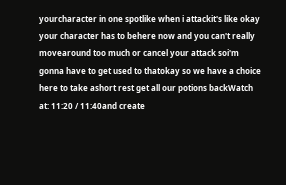yourcharacter in one spotlike when i attackit's like okay your character has to behere now and you can't really movearound too much or cancel your attack soi'm gonna have to get used to thatokay so we have a choice here to take ashort rest get all our potions backWatch at: 11:20 / 11:40and create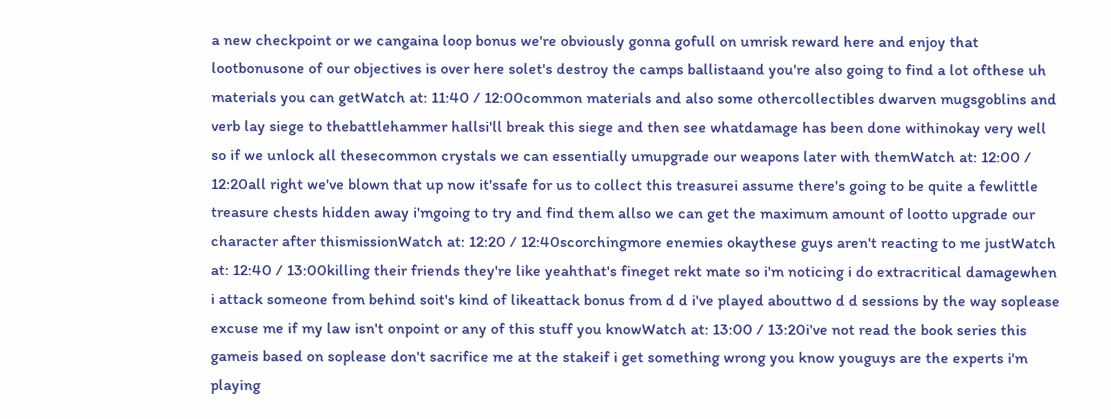a new checkpoint or we cangaina loop bonus we're obviously gonna gofull on umrisk reward here and enjoy that lootbonusone of our objectives is over here solet's destroy the camps ballistaand you're also going to find a lot ofthese uh materials you can getWatch at: 11:40 / 12:00common materials and also some othercollectibles dwarven mugsgoblins and verb lay siege to thebattlehammer hallsi'll break this siege and then see whatdamage has been done withinokay very well so if we unlock all thesecommon crystals we can essentially umupgrade our weapons later with themWatch at: 12:00 / 12:20all right we've blown that up now it'ssafe for us to collect this treasurei assume there's going to be quite a fewlittle treasure chests hidden away i'mgoing to try and find them allso we can get the maximum amount of lootto upgrade our character after thismissionWatch at: 12:20 / 12:40scorchingmore enemies okaythese guys aren't reacting to me justWatch at: 12:40 / 13:00killing their friends they're like yeahthat's fineget rekt mate so i'm noticing i do extracritical damagewhen i attack someone from behind soit's kind of likeattack bonus from d d i've played abouttwo d d sessions by the way soplease excuse me if my law isn't onpoint or any of this stuff you knowWatch at: 13:00 / 13:20i've not read the book series this gameis based on soplease don't sacrifice me at the stakeif i get something wrong you know youguys are the experts i'm playing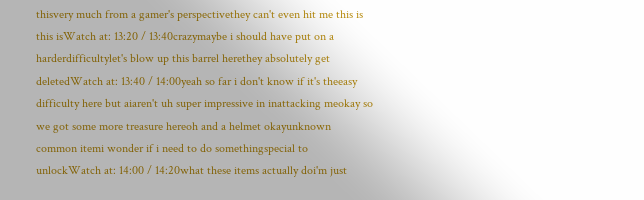thisvery much from a gamer's perspectivethey can't even hit me this is this isWatch at: 13:20 / 13:40crazymaybe i should have put on a harderdifficultylet's blow up this barrel herethey absolutely get deletedWatch at: 13:40 / 14:00yeah so far i don't know if it's theeasy difficulty here but aiaren't uh super impressive in inattacking meokay so we got some more treasure hereoh and a helmet okayunknown common itemi wonder if i need to do somethingspecial to unlockWatch at: 14:00 / 14:20what these items actually doi'm just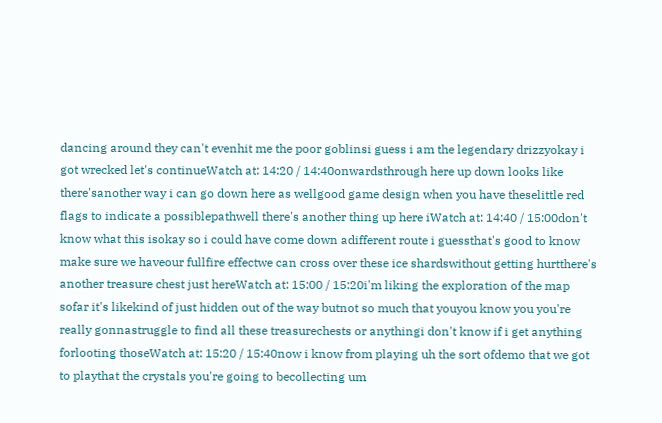dancing around they can't evenhit me the poor goblinsi guess i am the legendary drizzyokay i got wrecked let's continueWatch at: 14:20 / 14:40onwardsthrough here up down looks like there'sanother way i can go down here as wellgood game design when you have theselittle red flags to indicate a possiblepathwell there's another thing up here iWatch at: 14:40 / 15:00don't know what this isokay so i could have come down adifferent route i guessthat's good to know make sure we haveour fullfire effectwe can cross over these ice shardswithout getting hurtthere's another treasure chest just hereWatch at: 15:00 / 15:20i'm liking the exploration of the map sofar it's likekind of just hidden out of the way butnot so much that youyou know you you're really gonnastruggle to find all these treasurechests or anythingi don't know if i get anything forlooting thoseWatch at: 15:20 / 15:40now i know from playing uh the sort ofdemo that we got to playthat the crystals you're going to becollecting um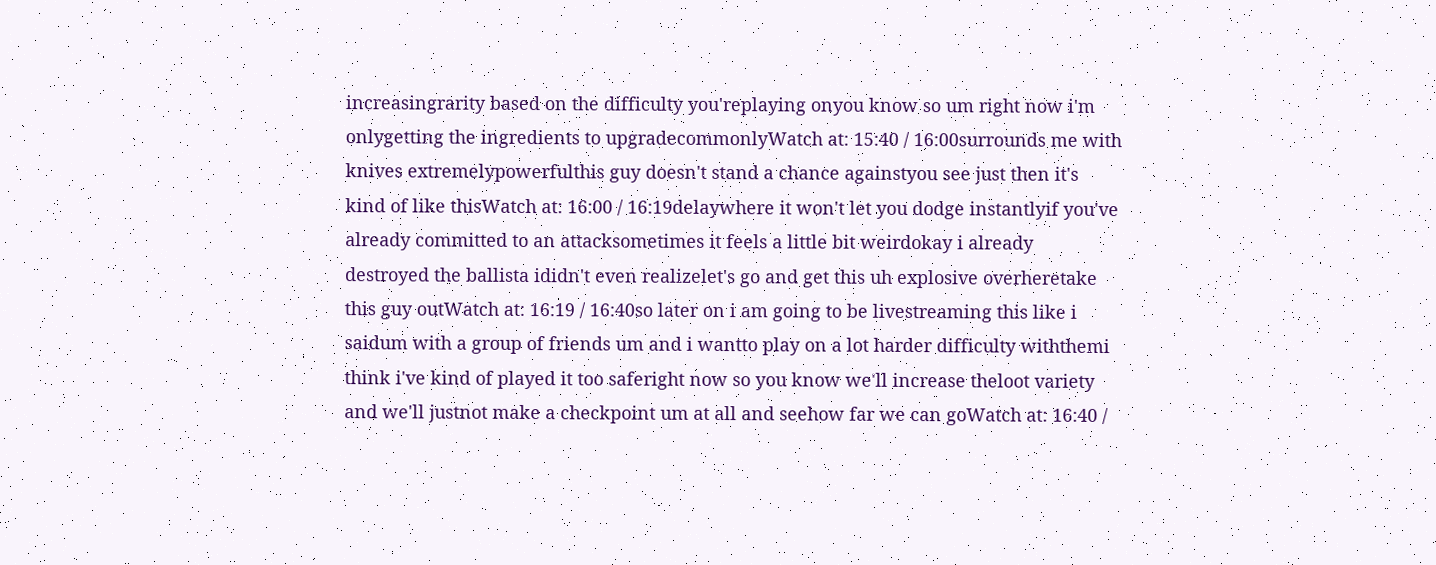increasingrarity based on the difficulty you'replaying onyou know so um right now i'm onlygetting the ingredients to upgradecommonlyWatch at: 15:40 / 16:00surrounds me with knives extremelypowerfulthis guy doesn't stand a chance againstyou see just then it's kind of like thisWatch at: 16:00 / 16:19delaywhere it won't let you dodge instantlyif you've already committed to an attacksometimes it feels a little bit weirdokay i already destroyed the ballista ididn't even realizelet's go and get this uh explosive overheretake this guy outWatch at: 16:19 / 16:40so later on i am going to be livestreaming this like i saidum with a group of friends um and i wantto play on a lot harder difficulty withthemi think i've kind of played it too saferight now so you know we'll increase theloot variety and we'll justnot make a checkpoint um at all and seehow far we can goWatch at: 16:40 /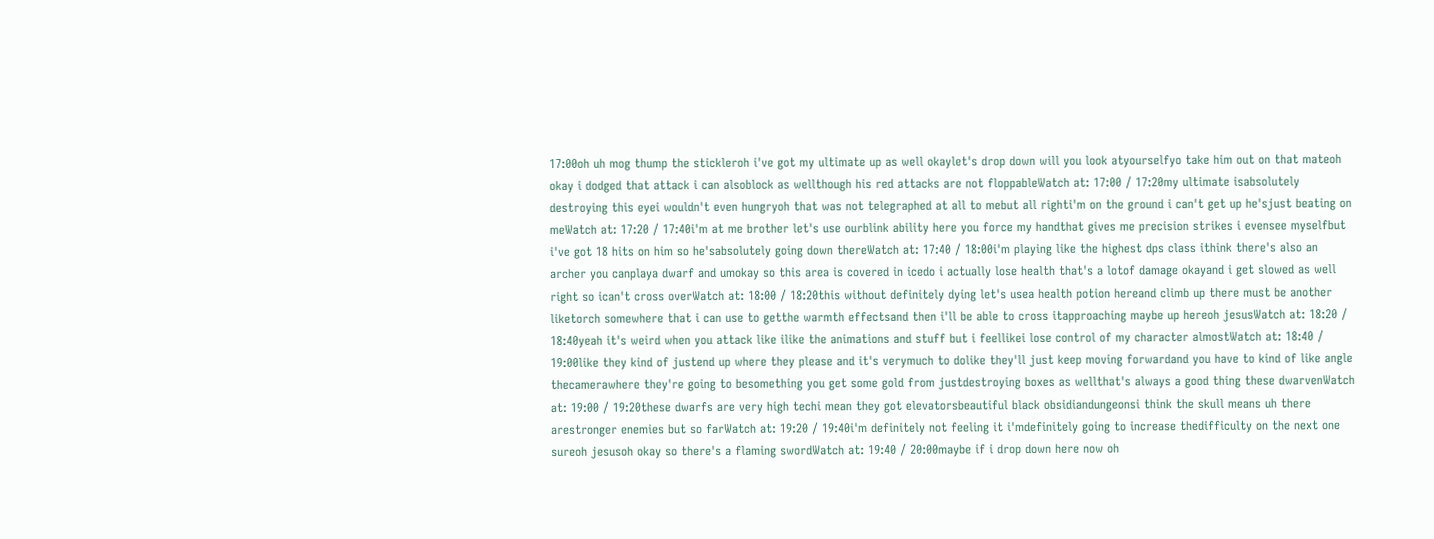17:00oh uh mog thump the stickleroh i've got my ultimate up as well okaylet's drop down will you look atyourselfyo take him out on that mateoh okay i dodged that attack i can alsoblock as wellthough his red attacks are not floppableWatch at: 17:00 / 17:20my ultimate isabsolutely destroying this eyei wouldn't even hungryoh that was not telegraphed at all to mebut all righti'm on the ground i can't get up he'sjust beating on meWatch at: 17:20 / 17:40i'm at me brother let's use ourblink ability here you force my handthat gives me precision strikes i evensee myselfbut i've got 18 hits on him so he'sabsolutely going down thereWatch at: 17:40 / 18:00i'm playing like the highest dps class ithink there's also an archer you canplaya dwarf and umokay so this area is covered in icedo i actually lose health that's a lotof damage okayand i get slowed as well right so ican't cross overWatch at: 18:00 / 18:20this without definitely dying let's usea health potion hereand climb up there must be another liketorch somewhere that i can use to getthe warmth effectsand then i'll be able to cross itapproaching maybe up hereoh jesusWatch at: 18:20 / 18:40yeah it's weird when you attack like ilike the animations and stuff but i feellikei lose control of my character almostWatch at: 18:40 / 19:00like they kind of justend up where they please and it's verymuch to dolike they'll just keep moving forwardand you have to kind of like angle thecamerawhere they're going to besomething you get some gold from justdestroying boxes as wellthat's always a good thing these dwarvenWatch at: 19:00 / 19:20these dwarfs are very high techi mean they got elevatorsbeautiful black obsidiandungeonsi think the skull means uh there arestronger enemies but so farWatch at: 19:20 / 19:40i'm definitely not feeling it i'mdefinitely going to increase thedifficulty on the next one sureoh jesusoh okay so there's a flaming swordWatch at: 19:40 / 20:00maybe if i drop down here now oh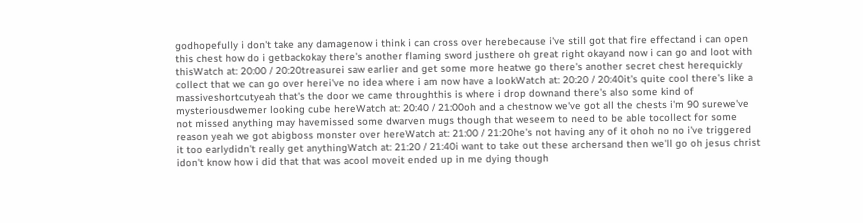godhopefully i don't take any damagenow i think i can cross over herebecause i've still got that fire effectand i can open this chest how do i getbackokay there's another flaming sword justhere oh great right okayand now i can go and loot with thisWatch at: 20:00 / 20:20treasurei saw earlier and get some more heatwe go there's another secret chest herequickly collect that we can go over herei've no idea where i am now have a lookWatch at: 20:20 / 20:40it's quite cool there's like a massiveshortcutyeah that's the door we came throughthis is where i drop downand there's also some kind of mysteriousdwemer looking cube hereWatch at: 20:40 / 21:00oh and a chestnow we've got all the chests i'm 90 surewe've not missed anything may havemissed some dwarven mugs though that weseem to need to be able tocollect for some reason yeah we got abigboss monster over hereWatch at: 21:00 / 21:20he's not having any of it ohoh no no i've triggered it too earlydidn't really get anythingWatch at: 21:20 / 21:40i want to take out these archersand then we'll go oh jesus christ idon't know how i did that that was acool moveit ended up in me dying though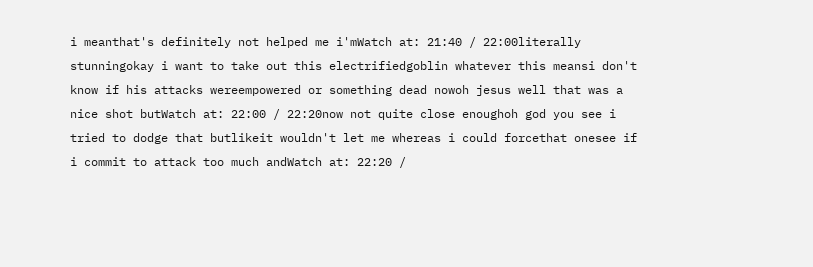i meanthat's definitely not helped me i'mWatch at: 21:40 / 22:00literally stunningokay i want to take out this electrifiedgoblin whatever this meansi don't know if his attacks wereempowered or something dead nowoh jesus well that was a nice shot butWatch at: 22:00 / 22:20now not quite close enoughoh god you see i tried to dodge that butlikeit wouldn't let me whereas i could forcethat onesee if i commit to attack too much andWatch at: 22:20 /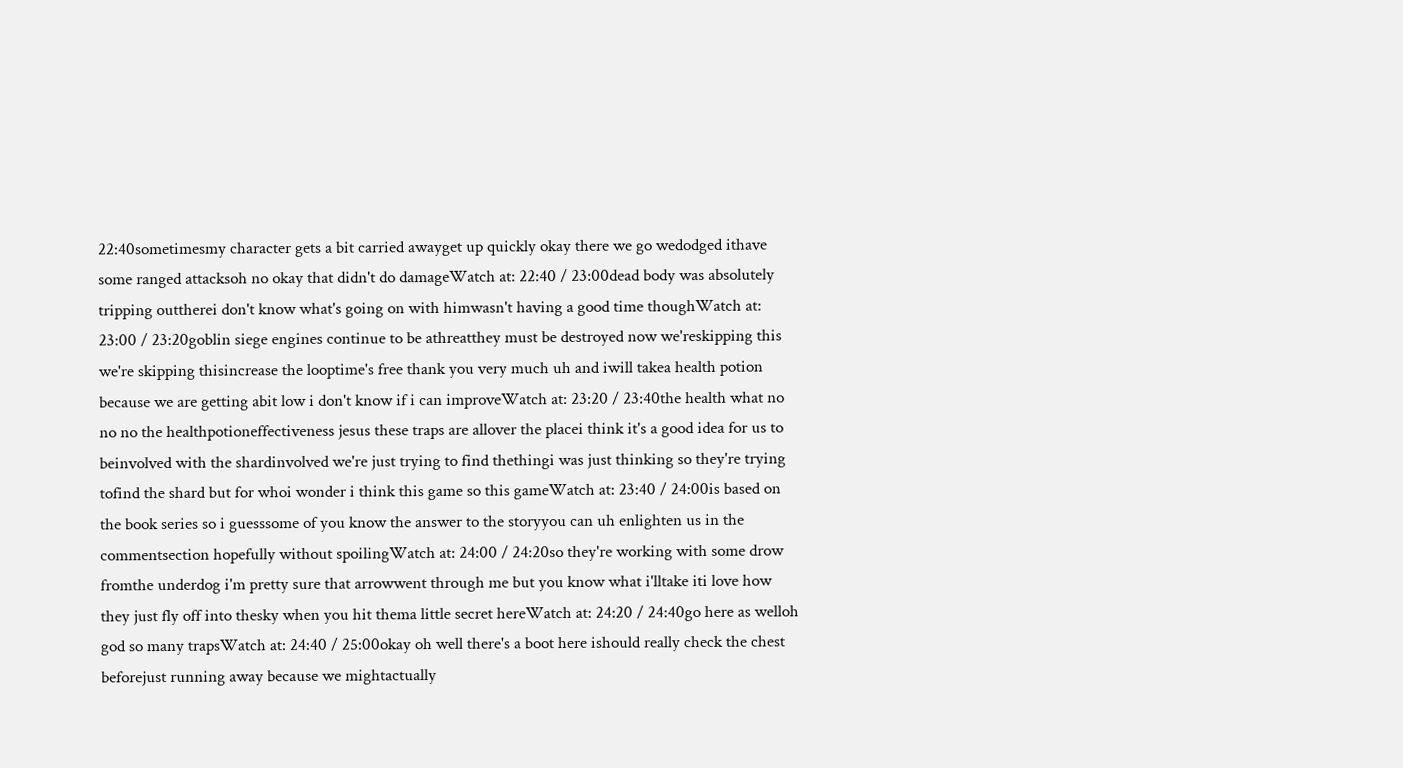22:40sometimesmy character gets a bit carried awayget up quickly okay there we go wedodged ithave some ranged attacksoh no okay that didn't do damageWatch at: 22:40 / 23:00dead body was absolutely tripping outtherei don't know what's going on with himwasn't having a good time thoughWatch at: 23:00 / 23:20goblin siege engines continue to be athreatthey must be destroyed now we'reskipping this we're skipping thisincrease the looptime's free thank you very much uh and iwill takea health potion because we are getting abit low i don't know if i can improveWatch at: 23:20 / 23:40the health what no no no the healthpotioneffectiveness jesus these traps are allover the placei think it's a good idea for us to beinvolved with the shardinvolved we're just trying to find thethingi was just thinking so they're trying tofind the shard but for whoi wonder i think this game so this gameWatch at: 23:40 / 24:00is based on the book series so i guesssome of you know the answer to the storyyou can uh enlighten us in the commentsection hopefully without spoilingWatch at: 24:00 / 24:20so they're working with some drow fromthe underdog i'm pretty sure that arrowwent through me but you know what i'lltake iti love how they just fly off into thesky when you hit thema little secret hereWatch at: 24:20 / 24:40go here as welloh god so many trapsWatch at: 24:40 / 25:00okay oh well there's a boot here ishould really check the chest beforejust running away because we mightactually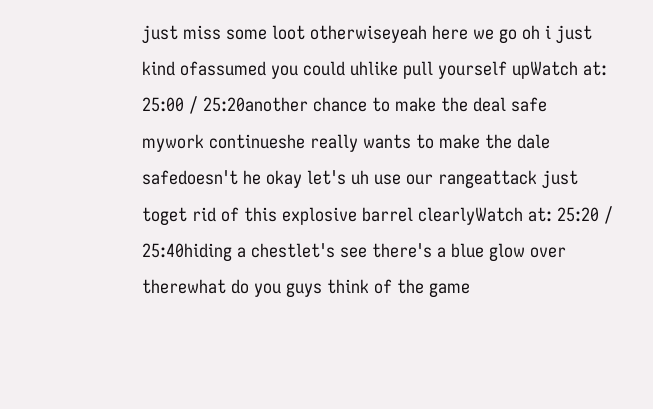just miss some loot otherwiseyeah here we go oh i just kind ofassumed you could uhlike pull yourself upWatch at: 25:00 / 25:20another chance to make the deal safe mywork continueshe really wants to make the dale safedoesn't he okay let's uh use our rangeattack just toget rid of this explosive barrel clearlyWatch at: 25:20 / 25:40hiding a chestlet's see there's a blue glow over therewhat do you guys think of the game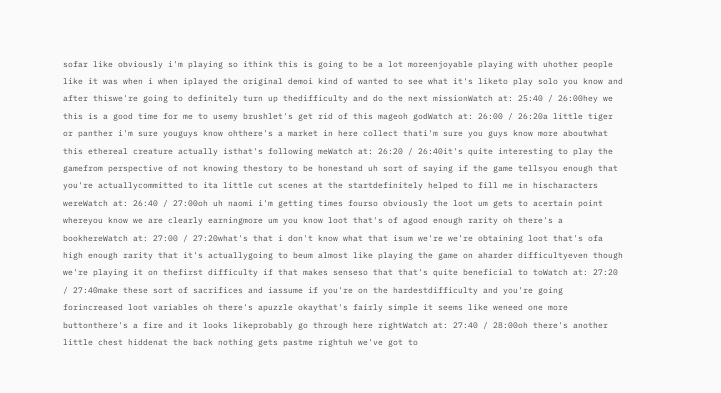sofar like obviously i'm playing so ithink this is going to be a lot moreenjoyable playing with uhother people like it was when i when iplayed the original demoi kind of wanted to see what it's liketo play solo you know and after thiswe're going to definitely turn up thedifficulty and do the next missionWatch at: 25:40 / 26:00hey we this is a good time for me to usemy brushlet's get rid of this mageoh godWatch at: 26:00 / 26:20a little tiger or panther i'm sure youguys know ohthere's a market in here collect thati'm sure you guys know more aboutwhat this ethereal creature actually isthat's following meWatch at: 26:20 / 26:40it's quite interesting to play the gamefrom perspective of not knowing thestory to be honestand uh sort of saying if the game tellsyou enough that you're actuallycommitted to ita little cut scenes at the startdefinitely helped to fill me in hischaracters wereWatch at: 26:40 / 27:00oh uh naomi i'm getting times fourso obviously the loot um gets to acertain point whereyou know we are clearly earningmore um you know loot that's of agood enough rarity oh there's a bookhereWatch at: 27:00 / 27:20what's that i don't know what that isum we're we're obtaining loot that's ofa high enough rarity that it's actuallygoing to beum almost like playing the game on aharder difficultyeven though we're playing it on thefirst difficulty if that makes senseso that that's quite beneficial to toWatch at: 27:20 / 27:40make these sort of sacrifices and iassume if you're on the hardestdifficulty and you're going forincreased loot variables oh there's apuzzle okaythat's fairly simple it seems like weneed one more buttonthere's a fire and it looks likeprobably go through here rightWatch at: 27:40 / 28:00oh there's another little chest hiddenat the back nothing gets pastme rightuh we've got to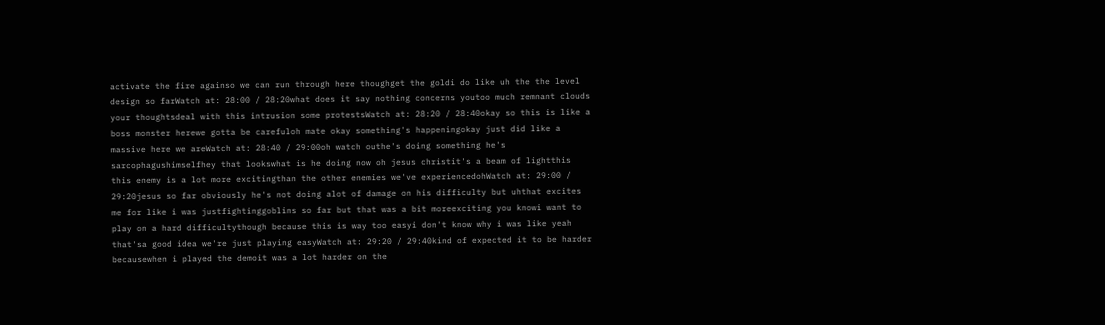activate the fire againso we can run through here thoughget the goldi do like uh the the level design so farWatch at: 28:00 / 28:20what does it say nothing concerns youtoo much remnant clouds your thoughtsdeal with this intrusion some protestsWatch at: 28:20 / 28:40okay so this is like a boss monster herewe gotta be carefuloh mate okay something's happeningokay just did like a massive here we areWatch at: 28:40 / 29:00oh watch outhe's doing something he's sarcophagushimselfhey that lookswhat is he doing now oh jesus christit's a beam of lightthis this enemy is a lot more excitingthan the other enemies we've experiencedohWatch at: 29:00 / 29:20jesus so far obviously he's not doing alot of damage on his difficulty but uhthat excites me for like i was justfightinggoblins so far but that was a bit moreexciting you knowi want to play on a hard difficultythough because this is way too easyi don't know why i was like yeah that'sa good idea we're just playing easyWatch at: 29:20 / 29:40kind of expected it to be harder becausewhen i played the demoit was a lot harder on the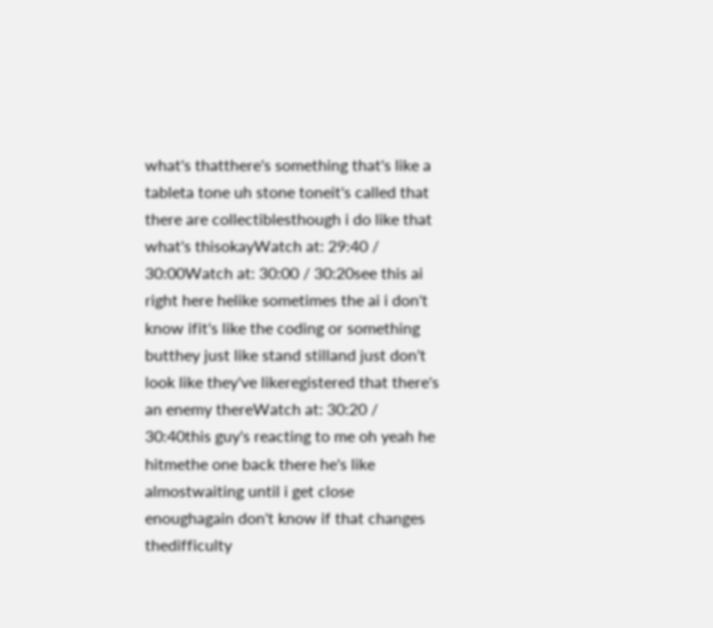what's thatthere's something that's like a tableta tone uh stone toneit's called that there are collectiblesthough i do like that what's thisokayWatch at: 29:40 / 30:00Watch at: 30:00 / 30:20see this ai right here helike sometimes the ai i don't know ifit's like the coding or something butthey just like stand stilland just don't look like they've likeregistered that there's an enemy thereWatch at: 30:20 / 30:40this guy's reacting to me oh yeah he hitmethe one back there he's like almostwaiting until i get close enoughagain don't know if that changes thedifficulty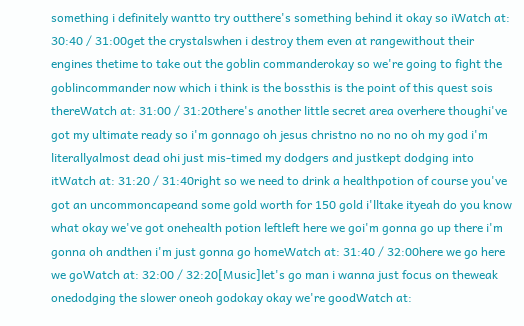something i definitely wantto try outthere's something behind it okay so iWatch at: 30:40 / 31:00get the crystalswhen i destroy them even at rangewithout their engines thetime to take out the goblin commanderokay so we're going to fight the goblincommander now which i think is the bossthis is the point of this quest sois thereWatch at: 31:00 / 31:20there's another little secret area overhere thoughi've got my ultimate ready so i'm gonnago oh jesus christno no no no oh my god i'm literallyalmost dead ohi just mis-timed my dodgers and justkept dodging into itWatch at: 31:20 / 31:40right so we need to drink a healthpotion of course you've got an uncommoncapeand some gold worth for 150 gold i'lltake ityeah do you know what okay we've got onehealth potion leftleft here we goi'm gonna go up there i'm gonna oh andthen i'm just gonna go homeWatch at: 31:40 / 32:00here we go here we goWatch at: 32:00 / 32:20[Music]let's go man i wanna just focus on theweak onedodging the slower oneoh godokay okay we're goodWatch at: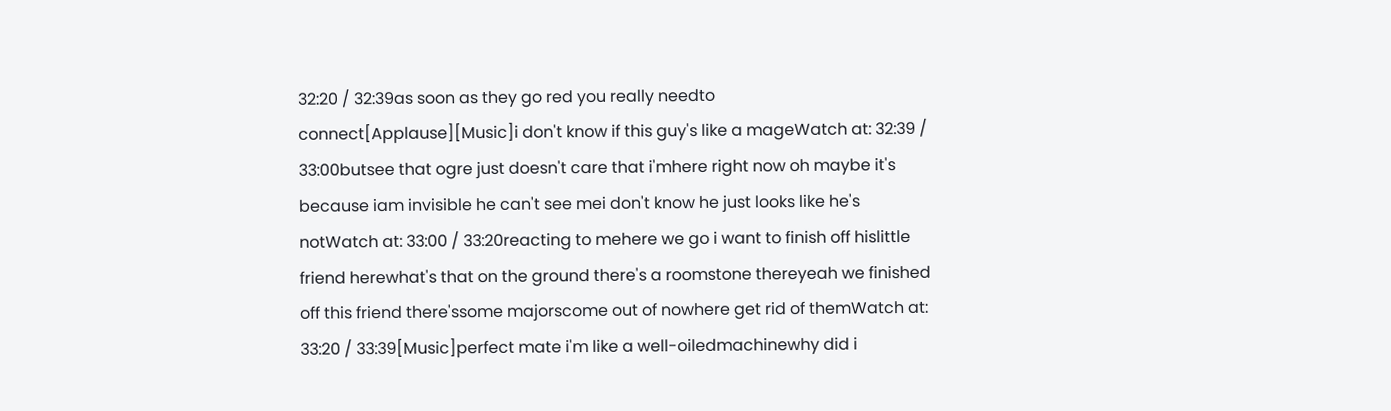32:20 / 32:39as soon as they go red you really needto connect[Applause][Music]i don't know if this guy's like a mageWatch at: 32:39 / 33:00butsee that ogre just doesn't care that i'mhere right now oh maybe it's because iam invisible he can't see mei don't know he just looks like he's notWatch at: 33:00 / 33:20reacting to mehere we go i want to finish off hislittle friend herewhat's that on the ground there's a roomstone thereyeah we finished off this friend there'ssome majorscome out of nowhere get rid of themWatch at: 33:20 / 33:39[Music]perfect mate i'm like a well-oiledmachinewhy did i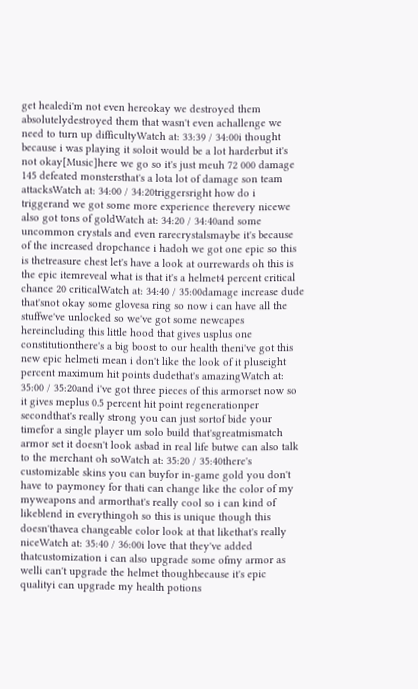get healedi'm not even hereokay we destroyed them absolutelydestroyed them that wasn't even achallenge we need to turn up difficultyWatch at: 33:39 / 34:00i thought because i was playing it soloit would be a lot harderbut it's not okay[Music]here we go so it's just meuh 72 000 damage 145 defeated monstersthat's a lota lot of damage son team attacksWatch at: 34:00 / 34:20triggersright how do i triggerand we got some more experience therevery nicewe also got tons of goldWatch at: 34:20 / 34:40and some uncommon crystals and even rarecrystalsmaybe it's because of the increased dropchance i hadoh we got one epic so this is thetreasure chest let's have a look at ourrewards oh this is the epic itemreveal what is that it's a helmet4 percent critical chance 20 criticalWatch at: 34:40 / 35:00damage increase dude that'snot okay some glovesa ring so now i can have all the stuffwe've unlocked so we've got some newcapes hereincluding this little hood that gives usplus one constitutionthere's a big boost to our health theni've got this new epic helmeti mean i don't like the look of it pluseight percent maximum hit points dudethat's amazingWatch at: 35:00 / 35:20and i've got three pieces of this armorset now so it gives meplus 0.5 percent hit point regenerationper secondthat's really strong you can just sortof bide your timefor a single player um solo build that'sgreatmismatch armor set it doesn't look asbad in real life butwe can also talk to the merchant oh soWatch at: 35:20 / 35:40there's customizable skins you can buyfor in-game gold you don't have to paymoney for thati can change like the color of my myweapons and armorthat's really cool so i can kind of likeblend in everythingoh so this is unique though this doesn'thavea changeable color look at that likethat's really niceWatch at: 35:40 / 36:00i love that they've added thatcustomization i can also upgrade some ofmy armor as welli can't upgrade the helmet thoughbecause it's epic qualityi can upgrade my health potions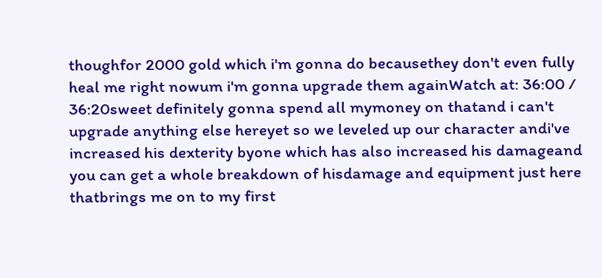thoughfor 2000 gold which i'm gonna do becausethey don't even fully heal me right nowum i'm gonna upgrade them againWatch at: 36:00 / 36:20sweet definitely gonna spend all mymoney on thatand i can't upgrade anything else hereyet so we leveled up our character andi've increased his dexterity byone which has also increased his damageand you can get a whole breakdown of hisdamage and equipment just here thatbrings me on to my first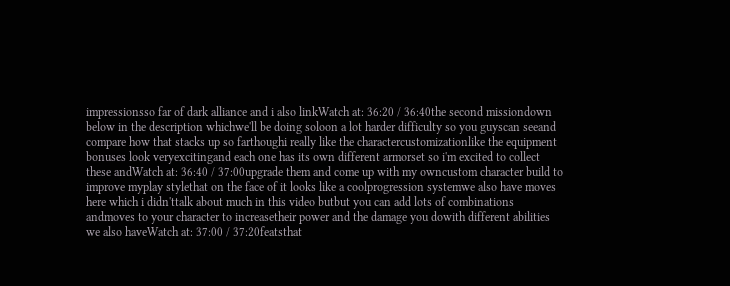impressionsso far of dark alliance and i also linkWatch at: 36:20 / 36:40the second missiondown below in the description whichwe'll be doing soloon a lot harder difficulty so you guyscan seeand compare how that stacks up so farthoughi really like the charactercustomizationlike the equipment bonuses look veryexcitingand each one has its own different armorset so i'm excited to collect these andWatch at: 36:40 / 37:00upgrade them and come up with my owncustom character build to improve myplay stylethat on the face of it looks like a coolprogression systemwe also have moves here which i didn'ttalk about much in this video butbut you can add lots of combinations andmoves to your character to increasetheir power and the damage you dowith different abilities we also haveWatch at: 37:00 / 37:20featsthat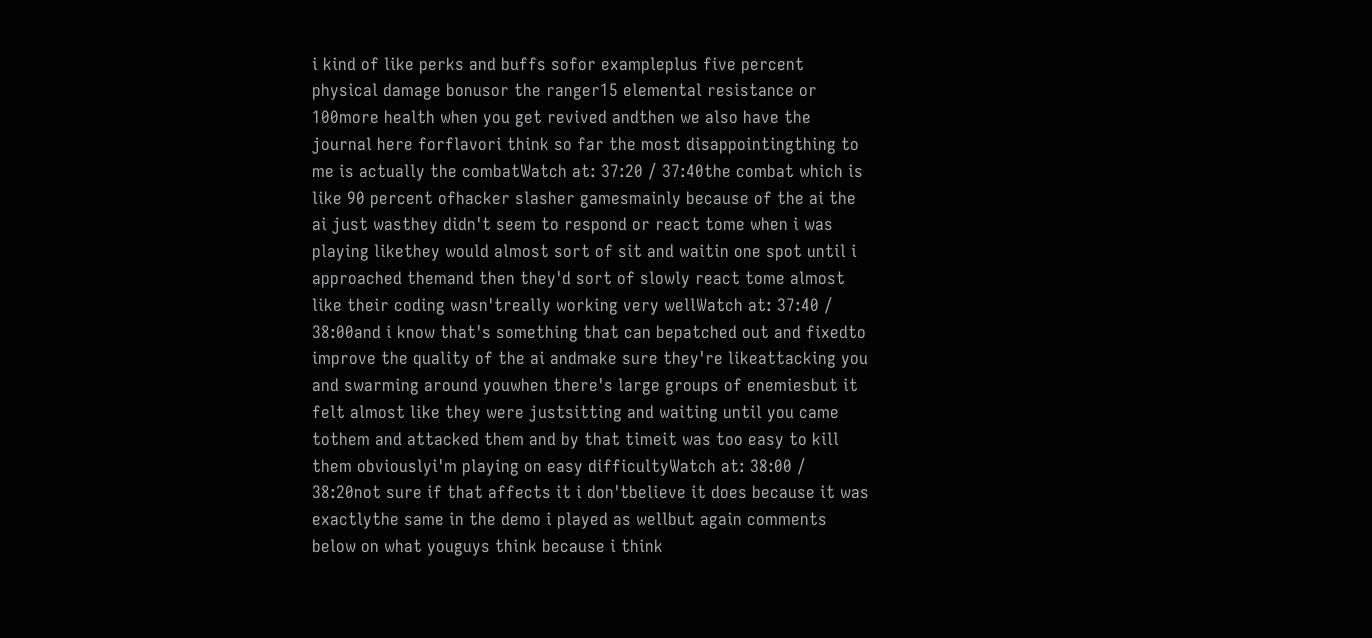i kind of like perks and buffs sofor exampleplus five percent physical damage bonusor the ranger15 elemental resistance or 100more health when you get revived andthen we also have the journal here forflavori think so far the most disappointingthing to me is actually the combatWatch at: 37:20 / 37:40the combat which is like 90 percent ofhacker slasher gamesmainly because of the ai the ai just wasthey didn't seem to respond or react tome when i was playing likethey would almost sort of sit and waitin one spot until i approached themand then they'd sort of slowly react tome almost like their coding wasn'treally working very wellWatch at: 37:40 / 38:00and i know that's something that can bepatched out and fixedto improve the quality of the ai andmake sure they're likeattacking you and swarming around youwhen there's large groups of enemiesbut it felt almost like they were justsitting and waiting until you came tothem and attacked them and by that timeit was too easy to kill them obviouslyi'm playing on easy difficultyWatch at: 38:00 / 38:20not sure if that affects it i don'tbelieve it does because it was exactlythe same in the demo i played as wellbut again comments below on what youguys think because i think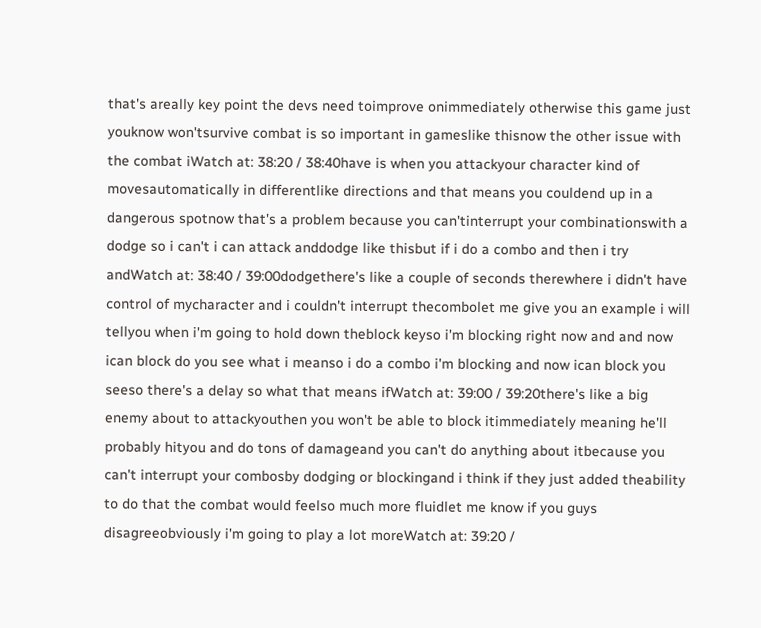that's areally key point the devs need toimprove onimmediately otherwise this game just youknow won'tsurvive combat is so important in gameslike thisnow the other issue with the combat iWatch at: 38:20 / 38:40have is when you attackyour character kind of movesautomatically in differentlike directions and that means you couldend up in a dangerous spotnow that's a problem because you can'tinterrupt your combinationswith a dodge so i can't i can attack anddodge like thisbut if i do a combo and then i try andWatch at: 38:40 / 39:00dodgethere's like a couple of seconds therewhere i didn't have control of mycharacter and i couldn't interrupt thecombolet me give you an example i will tellyou when i'm going to hold down theblock keyso i'm blocking right now and and now ican block do you see what i meanso i do a combo i'm blocking and now ican block you seeso there's a delay so what that means ifWatch at: 39:00 / 39:20there's like a big enemy about to attackyouthen you won't be able to block itimmediately meaning he'll probably hityou and do tons of damageand you can't do anything about itbecause you can't interrupt your combosby dodging or blockingand i think if they just added theability to do that the combat would feelso much more fluidlet me know if you guys disagreeobviously i'm going to play a lot moreWatch at: 39:20 /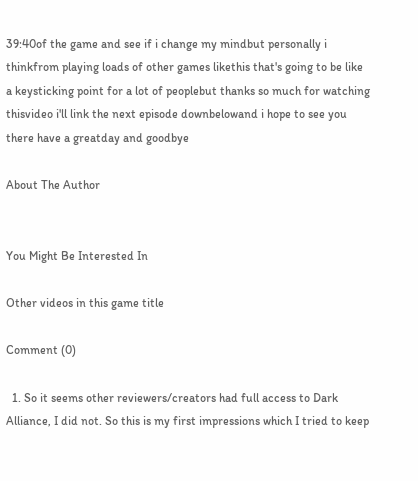39:40of the game and see if i change my mindbut personally i thinkfrom playing loads of other games likethis that's going to be like a keysticking point for a lot of peoplebut thanks so much for watching thisvideo i'll link the next episode downbelowand i hope to see you there have a greatday and goodbye

About The Author


You Might Be Interested In

Other videos in this game title

Comment (0)

  1. So it seems other reviewers/creators had full access to Dark Alliance, I did not. So this is my first impressions which I tried to keep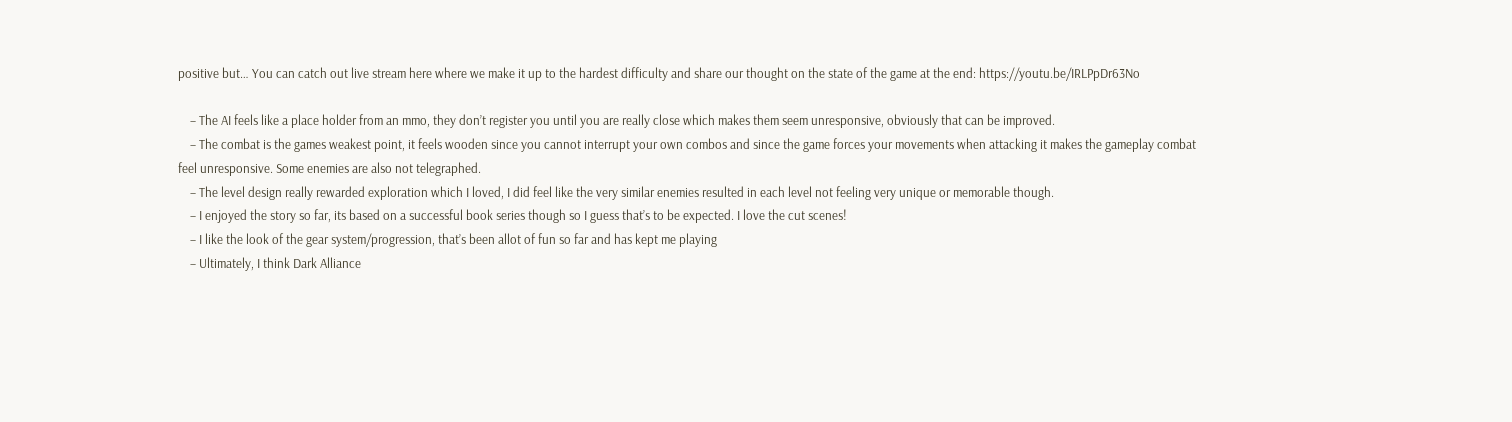positive but… You can catch out live stream here where we make it up to the hardest difficulty and share our thought on the state of the game at the end: https://youtu.be/IRLPpDr63No

    – The AI feels like a place holder from an mmo, they don’t register you until you are really close which makes them seem unresponsive, obviously that can be improved.
    – The combat is the games weakest point, it feels wooden since you cannot interrupt your own combos and since the game forces your movements when attacking it makes the gameplay combat feel unresponsive. Some enemies are also not telegraphed.
    – The level design really rewarded exploration which I loved, I did feel like the very similar enemies resulted in each level not feeling very unique or memorable though.
    – I enjoyed the story so far, its based on a successful book series though so I guess that’s to be expected. I love the cut scenes!
    – I like the look of the gear system/progression, that’s been allot of fun so far and has kept me playing
    – Ultimately, I think Dark Alliance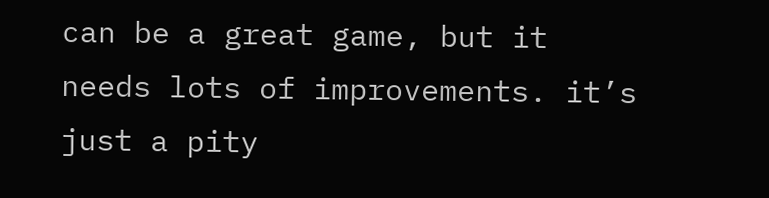can be a great game, but it needs lots of improvements. it’s just a pity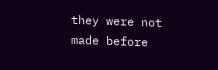they were not made before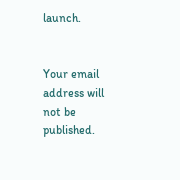launch.


Your email address will not be published.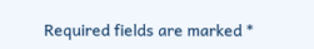Required fields are marked *